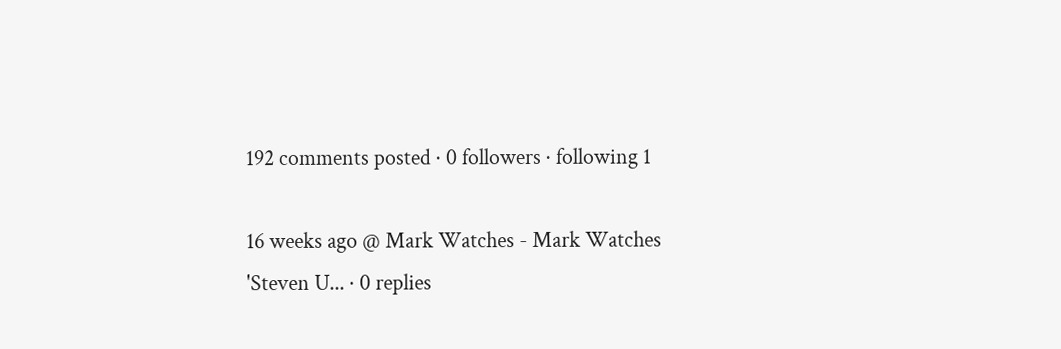192 comments posted · 0 followers · following 1

16 weeks ago @ Mark Watches - Mark Watches 'Steven U... · 0 replies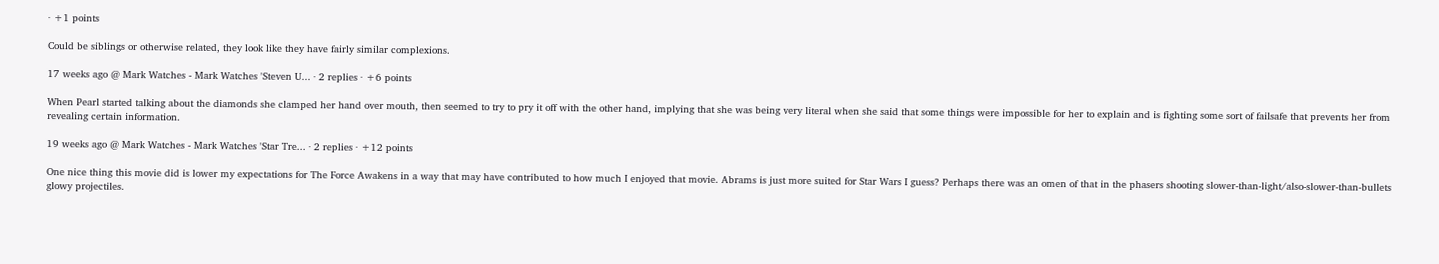· +1 points

Could be siblings or otherwise related, they look like they have fairly similar complexions.

17 weeks ago @ Mark Watches - Mark Watches 'Steven U... · 2 replies · +6 points

When Pearl started talking about the diamonds she clamped her hand over mouth, then seemed to try to pry it off with the other hand, implying that she was being very literal when she said that some things were impossible for her to explain and is fighting some sort of failsafe that prevents her from revealing certain information.

19 weeks ago @ Mark Watches - Mark Watches 'Star Tre... · 2 replies · +12 points

One nice thing this movie did is lower my expectations for The Force Awakens in a way that may have contributed to how much I enjoyed that movie. Abrams is just more suited for Star Wars I guess? Perhaps there was an omen of that in the phasers shooting slower-than-light/also-slower-than-bullets glowy projectiles.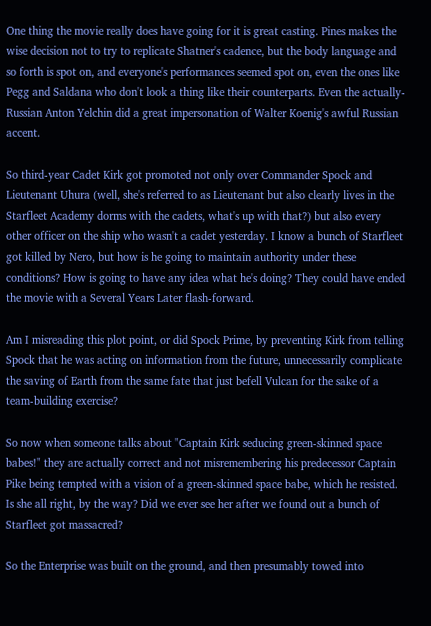One thing the movie really does have going for it is great casting. Pines makes the wise decision not to try to replicate Shatner's cadence, but the body language and so forth is spot on, and everyone's performances seemed spot on, even the ones like Pegg and Saldana who don't look a thing like their counterparts. Even the actually-Russian Anton Yelchin did a great impersonation of Walter Koenig's awful Russian accent.

So third-year Cadet Kirk got promoted not only over Commander Spock and Lieutenant Uhura (well, she's referred to as Lieutenant but also clearly lives in the Starfleet Academy dorms with the cadets, what's up with that?) but also every other officer on the ship who wasn't a cadet yesterday. I know a bunch of Starfleet got killed by Nero, but how is he going to maintain authority under these conditions? How is going to have any idea what he's doing? They could have ended the movie with a Several Years Later flash-forward.

Am I misreading this plot point, or did Spock Prime, by preventing Kirk from telling Spock that he was acting on information from the future, unnecessarily complicate the saving of Earth from the same fate that just befell Vulcan for the sake of a team-building exercise?

So now when someone talks about "Captain Kirk seducing green-skinned space babes!" they are actually correct and not misremembering his predecessor Captain Pike being tempted with a vision of a green-skinned space babe, which he resisted. Is she all right, by the way? Did we ever see her after we found out a bunch of Starfleet got massacred?

So the Enterprise was built on the ground, and then presumably towed into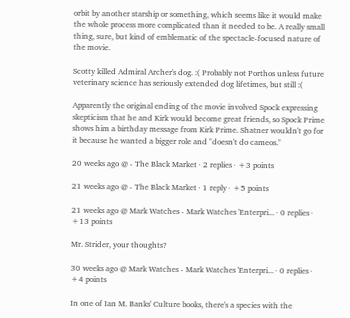orbit by another starship or something, which seems like it would make the whole process more complicated than it needed to be. A really small thing, sure, but kind of emblematic of the spectacle-focused nature of the movie.

Scotty killed Admiral Archer's dog. :( Probably not Porthos unless future veterinary science has seriously extended dog lifetimes, but still :(

Apparently the original ending of the movie involved Spock expressing skepticism that he and Kirk would become great friends, so Spock Prime shows him a birthday message from Kirk Prime. Shatner wouldn't go for it because he wanted a bigger role and "doesn't do cameos."

20 weeks ago @ - The Black Market · 2 replies · +3 points

21 weeks ago @ - The Black Market · 1 reply · +5 points

21 weeks ago @ Mark Watches - Mark Watches 'Enterpri... · 0 replies · +13 points

Mr. Strider, your thoughts?

30 weeks ago @ Mark Watches - Mark Watches 'Enterpri... · 0 replies · +4 points

In one of Ian M. Banks' Culture books, there's a species with the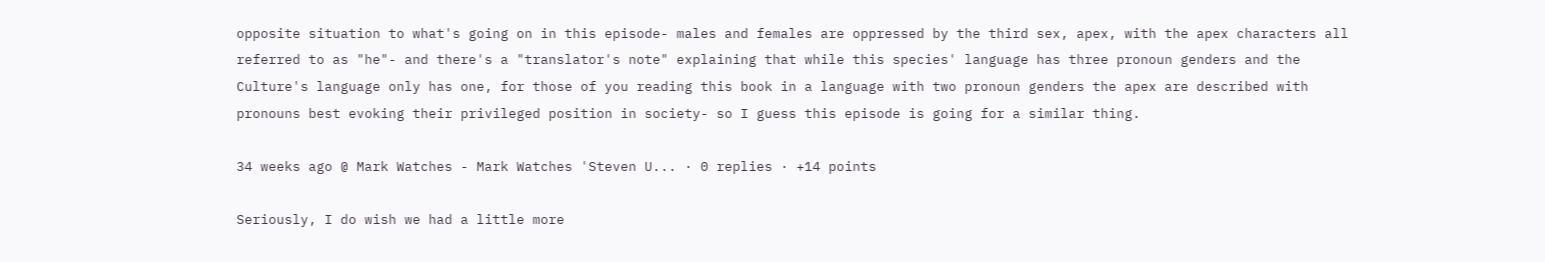opposite situation to what's going on in this episode- males and females are oppressed by the third sex, apex, with the apex characters all referred to as "he"- and there's a "translator's note" explaining that while this species' language has three pronoun genders and the Culture's language only has one, for those of you reading this book in a language with two pronoun genders the apex are described with pronouns best evoking their privileged position in society- so I guess this episode is going for a similar thing.

34 weeks ago @ Mark Watches - Mark Watches 'Steven U... · 0 replies · +14 points

Seriously, I do wish we had a little more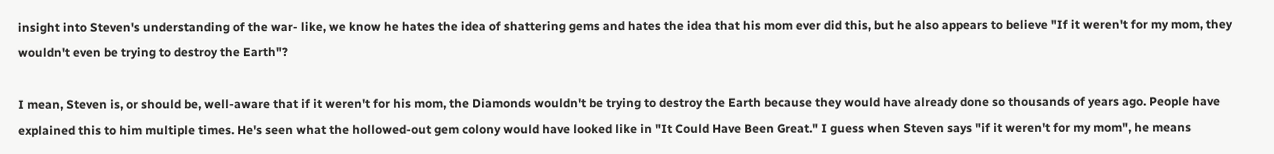insight into Steven's understanding of the war- like, we know he hates the idea of shattering gems and hates the idea that his mom ever did this, but he also appears to believe "If it weren't for my mom, they wouldn't even be trying to destroy the Earth"?

I mean, Steven is, or should be, well-aware that if it weren't for his mom, the Diamonds wouldn't be trying to destroy the Earth because they would have already done so thousands of years ago. People have explained this to him multiple times. He's seen what the hollowed-out gem colony would have looked like in "It Could Have Been Great." I guess when Steven says "if it weren't for my mom", he means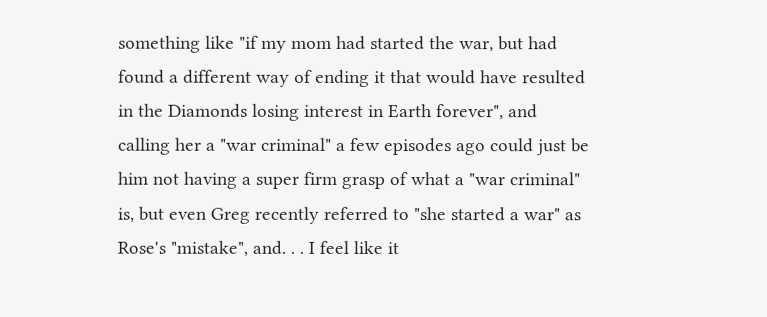something like "if my mom had started the war, but had found a different way of ending it that would have resulted in the Diamonds losing interest in Earth forever", and calling her a "war criminal" a few episodes ago could just be him not having a super firm grasp of what a "war criminal" is, but even Greg recently referred to "she started a war" as Rose's "mistake", and. . . I feel like it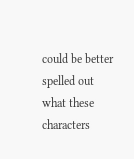could be better spelled out what these characters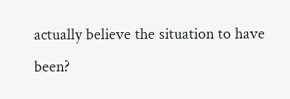actually believe the situation to have been?